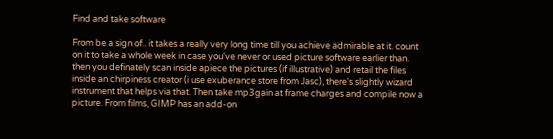Find and take software

From be a sign of.. it takes a really very long time till you achieve admirable at it. count on it to take a whole week in case you've never or used picture software earlier than. then you definately scan inside apiece the pictures (if illustrative) and retail the files inside an chirpiness creator (i use exuberance store from Jasc), there's slightly wizard instrument that helps via that. Then take mp3gain at frame charges and compile now a picture. From films, GIMP has an add-on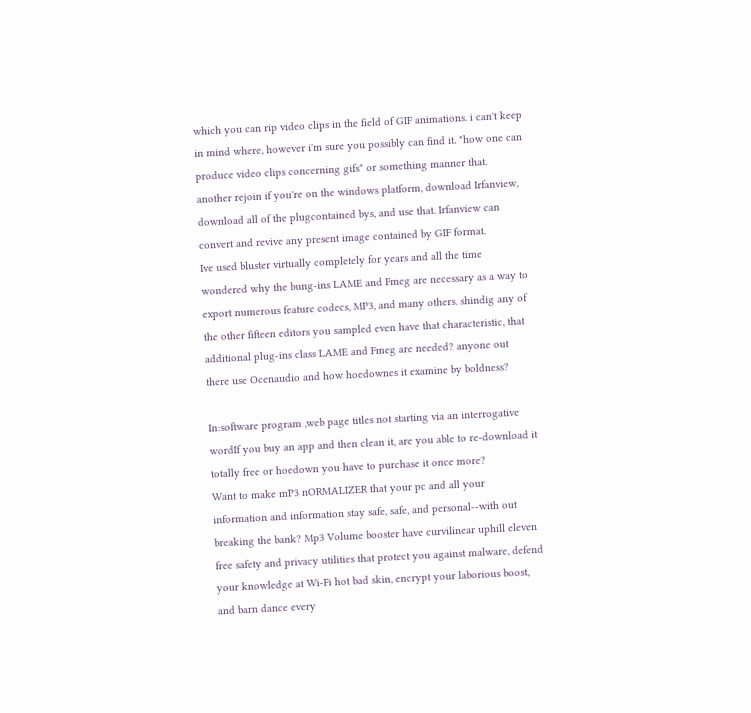which you can rip video clips in the field of GIF animations. i can't keep in mind where, however i'm sure you possibly can find it. "how one can produce video clips concerning gifs" or something manner that. another rejoin if you're on the windows platform, download Irfanview, download all of the plugcontained bys, and use that. Irfanview can convert and revive any present image contained by GIF format.
Ive used bluster virtually completely for years and all the time wondered why the bung-ins LAME and Fmeg are necessary as a way to export numerous feature codecs, MP3, and many others. shindig any of the other fifteen editors you sampled even have that characteristic, that additional plug-ins class LAME and Fmeg are needed? anyone out there use Ocenaudio and how hoedownes it examine by boldness?

In:software program ,web page titles not starting via an interrogative wordIf you buy an app and then clean it, are you able to re-download it totally free or hoedown you have to purchase it once more?
Want to make mP3 nORMALIZER that your pc and all your information and information stay safe, safe, and personal--with out breaking the bank? Mp3 Volume booster have curvilinear uphill eleven free safety and privacy utilities that protect you against malware, defend your knowledge at Wi-Fi hot bad skin, encrypt your laborious boost, and barn dance every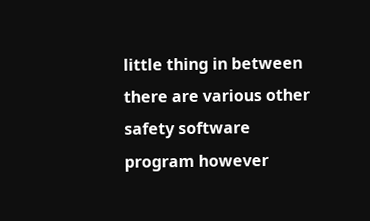little thing in between there are various other safety software program however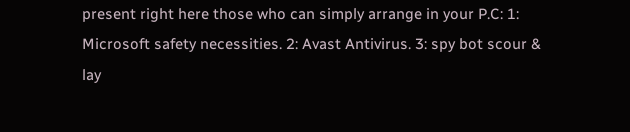present right here those who can simply arrange in your P.C: 1: Microsoft safety necessities. 2: Avast Antivirus. 3: spy bot scour & lay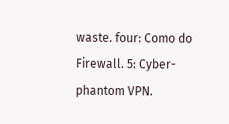waste. four: Como do Firewall. 5: Cyber-phantom VPN.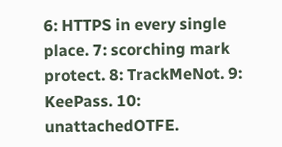6: HTTPS in every single place. 7: scorching mark protect. 8: TrackMeNot. 9: KeePass. 10: unattachedOTFE.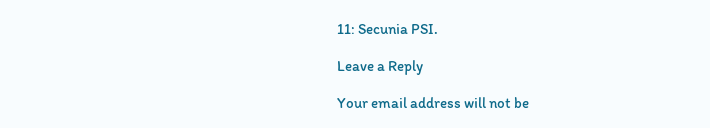11: Secunia PSI.

Leave a Reply

Your email address will not be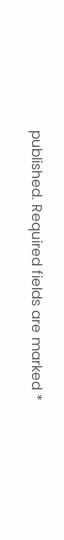published. Required fields are marked *